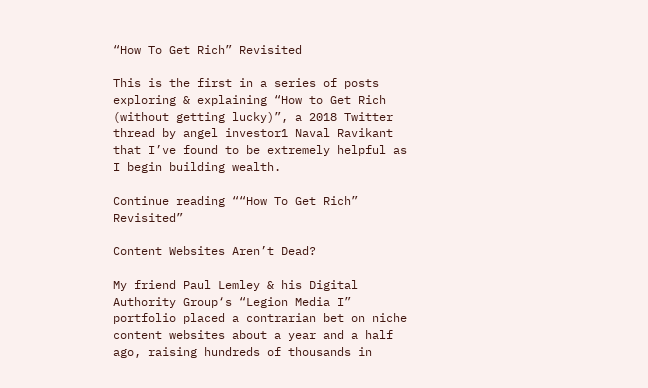“How To Get Rich” Revisited

This is the first in a series of posts exploring & explaining “How to Get Rich (without getting lucky)”, a 2018 Twitter thread by angel investor1 Naval Ravikant that I’ve found to be extremely helpful as I begin building wealth.

Continue reading ““How To Get Rich” Revisited”

Content Websites Aren’t Dead?

My friend Paul Lemley & his Digital Authority Group‘s “Legion Media I” portfolio placed a contrarian bet on niche content websites about a year and a half ago, raising hundreds of thousands in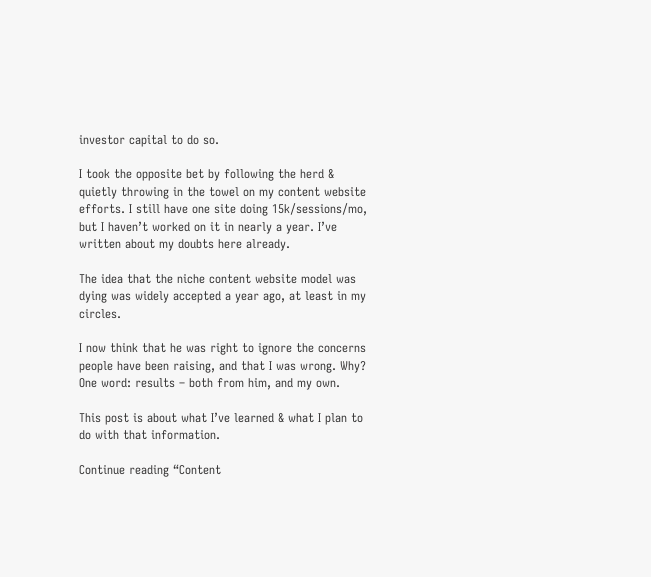investor capital to do so.

I took the opposite bet by following the herd & quietly throwing in the towel on my content website efforts. I still have one site doing 15k/sessions/mo, but I haven’t worked on it in nearly a year. I’ve written about my doubts here already.

The idea that the niche content website model was dying was widely accepted a year ago, at least in my circles.

I now think that he was right to ignore the concerns people have been raising, and that I was wrong. Why? One word: results – both from him, and my own.

This post is about what I’ve learned & what I plan to do with that information.

Continue reading “Content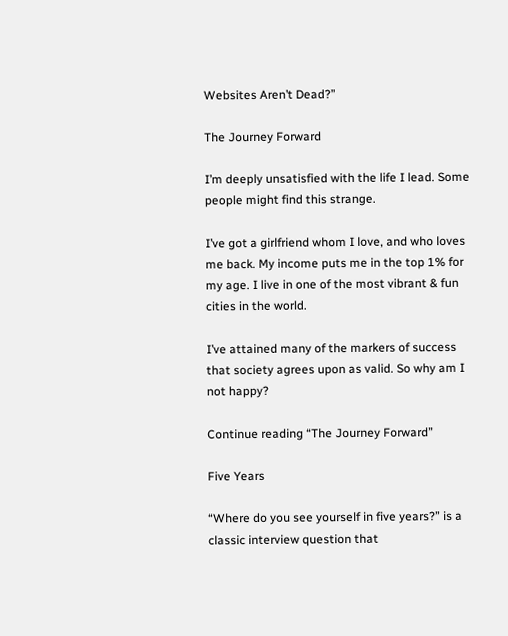Websites Aren’t Dead?”

The Journey Forward

I’m deeply unsatisfied with the life I lead. Some people might find this strange.

I’ve got a girlfriend whom I love, and who loves me back. My income puts me in the top 1% for my age. I live in one of the most vibrant & fun cities in the world.

I’ve attained many of the markers of success that society agrees upon as valid. So why am I not happy?

Continue reading “The Journey Forward”

Five Years

“Where do you see yourself in five years?” is a classic interview question that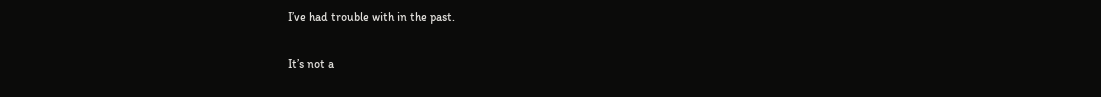I’ve had trouble with in the past.

It’s not a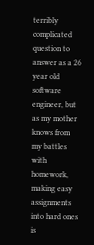terribly complicated question to answer as a 26 year old software engineer, but as my mother knows from my battles with homework, making easy assignments into hard ones is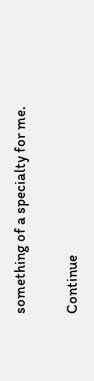something of a specialty for me.

Continue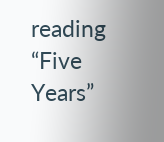reading “Five Years”